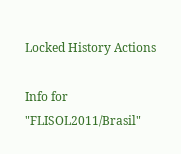Locked History Actions

Info for "FLISOL2011/Brasil"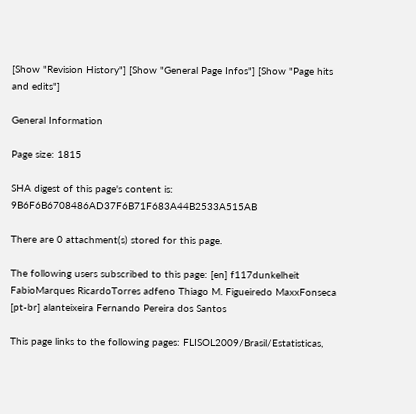[Show "Revision History"] [Show "General Page Infos"] [Show "Page hits and edits"]

General Information

Page size: 1815

SHA digest of this page's content is: 9B6F6B6708486AD37F6B71F683A44B2533A515AB

There are 0 attachment(s) stored for this page.

The following users subscribed to this page: [en] f117dunkelheit FabioMarques RicardoTorres adfeno Thiago M. Figueiredo MaxxFonseca [pt-br] alanteixeira Fernando Pereira dos Santos

This page links to the following pages: FLISOL2009/Brasil/Estatisticas,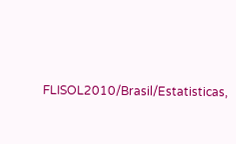FLISOL2010/Brasil/Estatisticas,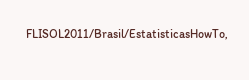FLISOL2011/Brasil/EstatisticasHowTo,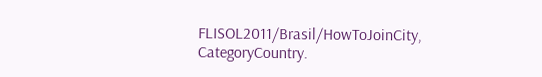FLISOL2011/Brasil/HowToJoinCity, CategoryCountry.